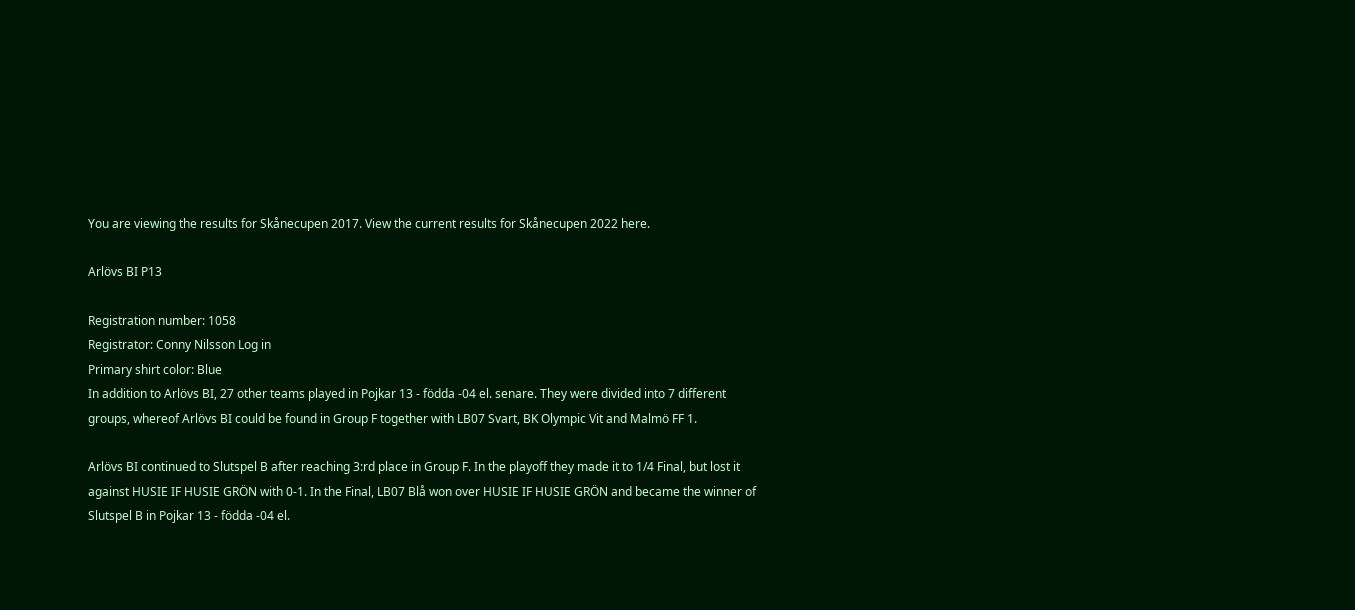You are viewing the results for Skånecupen 2017. View the current results for Skånecupen 2022 here.

Arlövs BI P13

Registration number: 1058
Registrator: Conny Nilsson Log in
Primary shirt color: Blue
In addition to Arlövs BI, 27 other teams played in Pojkar 13 - födda -04 el. senare. They were divided into 7 different groups, whereof Arlövs BI could be found in Group F together with LB07 Svart, BK Olympic Vit and Malmö FF 1.

Arlövs BI continued to Slutspel B after reaching 3:rd place in Group F. In the playoff they made it to 1/4 Final, but lost it against HUSIE IF HUSIE GRÖN with 0-1. In the Final, LB07 Blå won over HUSIE IF HUSIE GRÖN and became the winner of Slutspel B in Pojkar 13 - födda -04 el.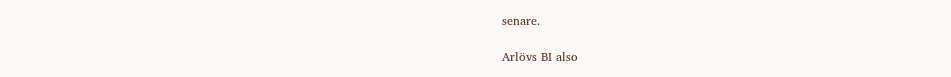senare.

Arlövs BI also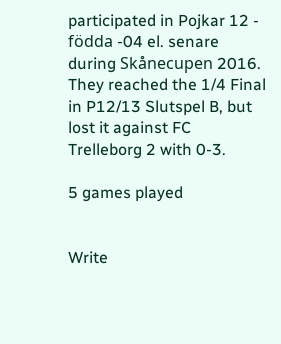participated in Pojkar 12 - födda -04 el. senare during Skånecupen 2016. They reached the 1/4 Final in P12/13 Slutspel B, but lost it against FC Trelleborg 2 with 0-3.

5 games played


Write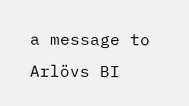a message to Arlövs BI